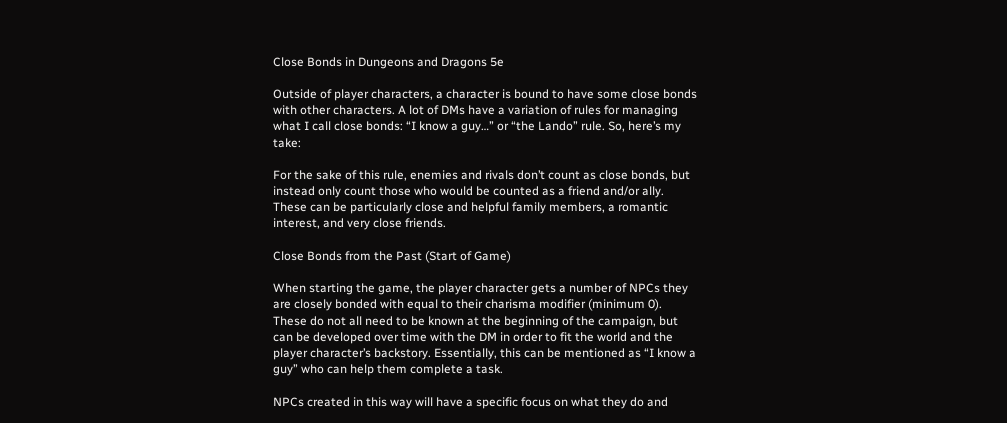Close Bonds in Dungeons and Dragons 5e

Outside of player characters, a character is bound to have some close bonds with other characters. A lot of DMs have a variation of rules for managing what I call close bonds: “I know a guy…” or “the Lando” rule. So, here’s my take:

For the sake of this rule, enemies and rivals don’t count as close bonds, but instead only count those who would be counted as a friend and/or ally. These can be particularly close and helpful family members, a romantic interest, and very close friends.

Close Bonds from the Past (Start of Game)

When starting the game, the player character gets a number of NPCs they are closely bonded with equal to their charisma modifier (minimum 0). These do not all need to be known at the beginning of the campaign, but can be developed over time with the DM in order to fit the world and the player character’s backstory. Essentially, this can be mentioned as “I know a guy” who can help them complete a task.

NPCs created in this way will have a specific focus on what they do and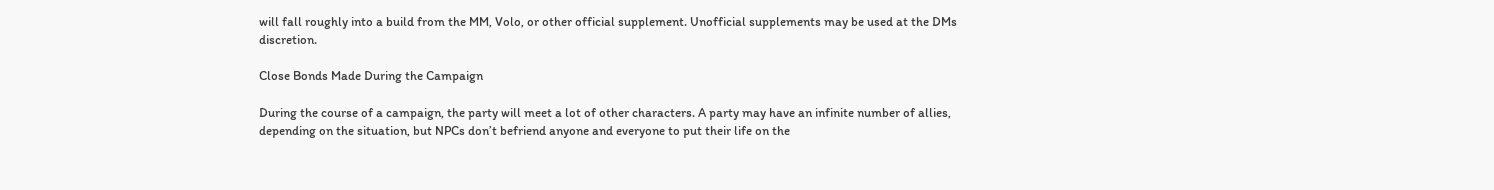will fall roughly into a build from the MM, Volo, or other official supplement. Unofficial supplements may be used at the DMs discretion.

Close Bonds Made During the Campaign

During the course of a campaign, the party will meet a lot of other characters. A party may have an infinite number of allies, depending on the situation, but NPCs don’t befriend anyone and everyone to put their life on the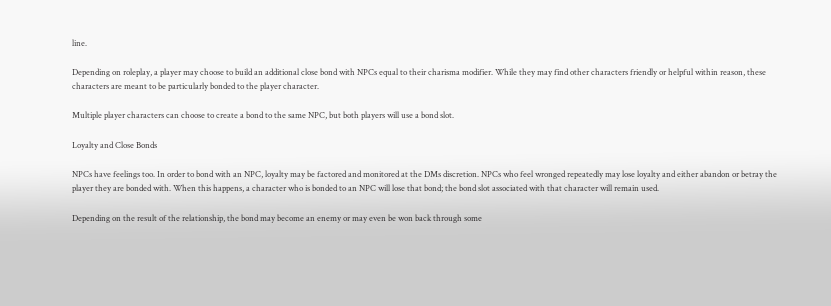line.

Depending on roleplay, a player may choose to build an additional close bond with NPCs equal to their charisma modifier. While they may find other characters friendly or helpful within reason, these characters are meant to be particularly bonded to the player character.

Multiple player characters can choose to create a bond to the same NPC, but both players will use a bond slot.

Loyalty and Close Bonds

NPCs have feelings too. In order to bond with an NPC, loyalty may be factored and monitored at the DMs discretion. NPCs who feel wronged repeatedly may lose loyalty and either abandon or betray the player they are bonded with. When this happens, a character who is bonded to an NPC will lose that bond; the bond slot associated with that character will remain used.

Depending on the result of the relationship, the bond may become an enemy or may even be won back through some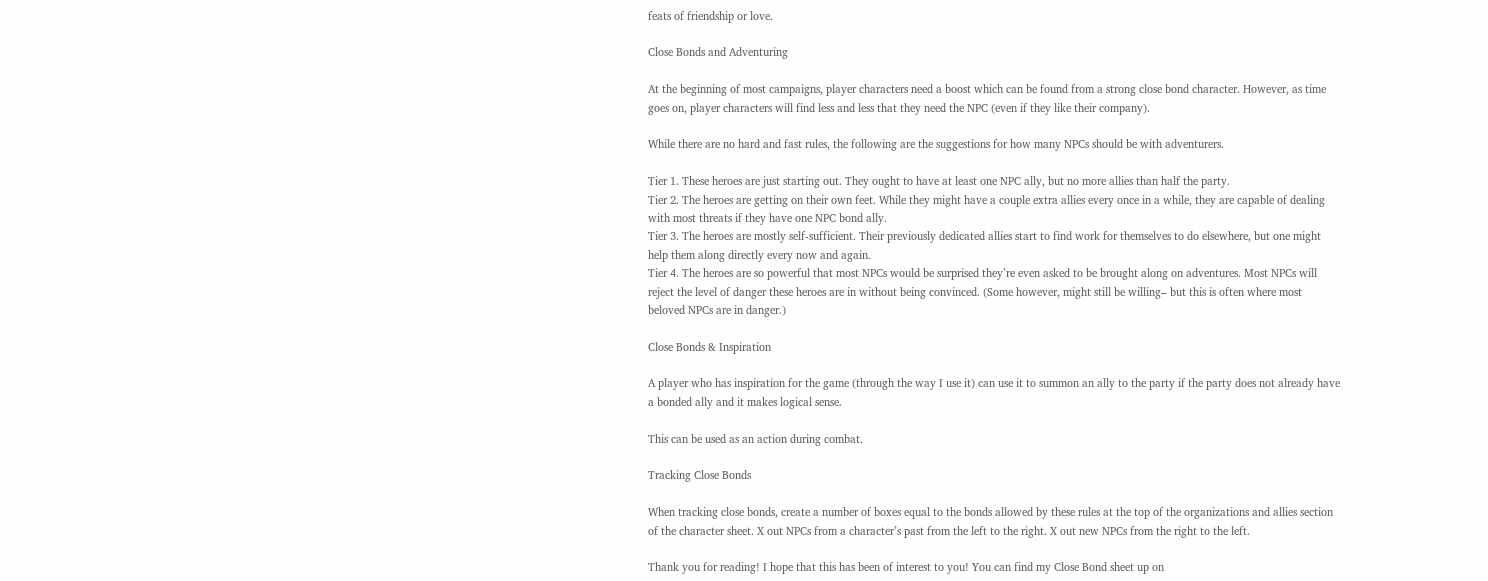feats of friendship or love.

Close Bonds and Adventuring

At the beginning of most campaigns, player characters need a boost which can be found from a strong close bond character. However, as time goes on, player characters will find less and less that they need the NPC (even if they like their company).

While there are no hard and fast rules, the following are the suggestions for how many NPCs should be with adventurers.

Tier 1. These heroes are just starting out. They ought to have at least one NPC ally, but no more allies than half the party.
Tier 2. The heroes are getting on their own feet. While they might have a couple extra allies every once in a while, they are capable of dealing with most threats if they have one NPC bond ally.
Tier 3. The heroes are mostly self-sufficient. Their previously dedicated allies start to find work for themselves to do elsewhere, but one might help them along directly every now and again.
Tier 4. The heroes are so powerful that most NPCs would be surprised they’re even asked to be brought along on adventures. Most NPCs will reject the level of danger these heroes are in without being convinced. (Some however, might still be willing– but this is often where most beloved NPCs are in danger.)

Close Bonds & Inspiration

A player who has inspiration for the game (through the way I use it) can use it to summon an ally to the party if the party does not already have a bonded ally and it makes logical sense.

This can be used as an action during combat.

Tracking Close Bonds

When tracking close bonds, create a number of boxes equal to the bonds allowed by these rules at the top of the organizations and allies section of the character sheet. X out NPCs from a character’s past from the left to the right. X out new NPCs from the right to the left.

Thank you for reading! I hope that this has been of interest to you! You can find my Close Bond sheet up on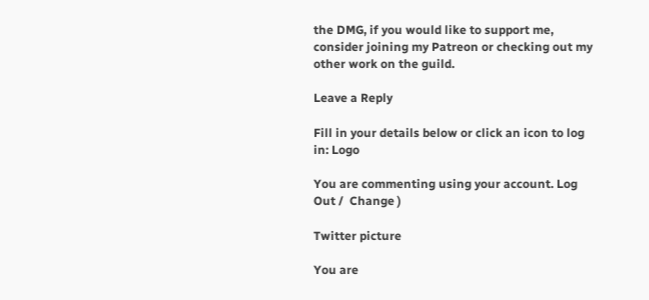the DMG, if you would like to support me, consider joining my Patreon or checking out my other work on the guild.

Leave a Reply

Fill in your details below or click an icon to log in: Logo

You are commenting using your account. Log Out /  Change )

Twitter picture

You are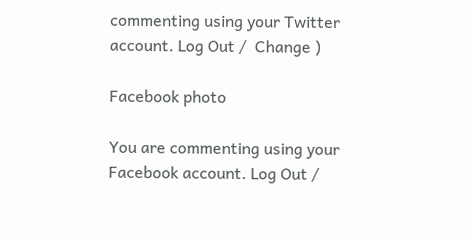commenting using your Twitter account. Log Out /  Change )

Facebook photo

You are commenting using your Facebook account. Log Out /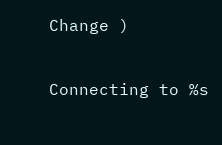Change )

Connecting to %s